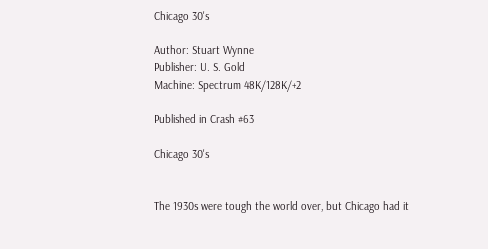Chicago 30's

Author: Stuart Wynne
Publisher: U. S. Gold
Machine: Spectrum 48K/128K/+2

Published in Crash #63

Chicago 30's


The 1930s were tough the world over, but Chicago had it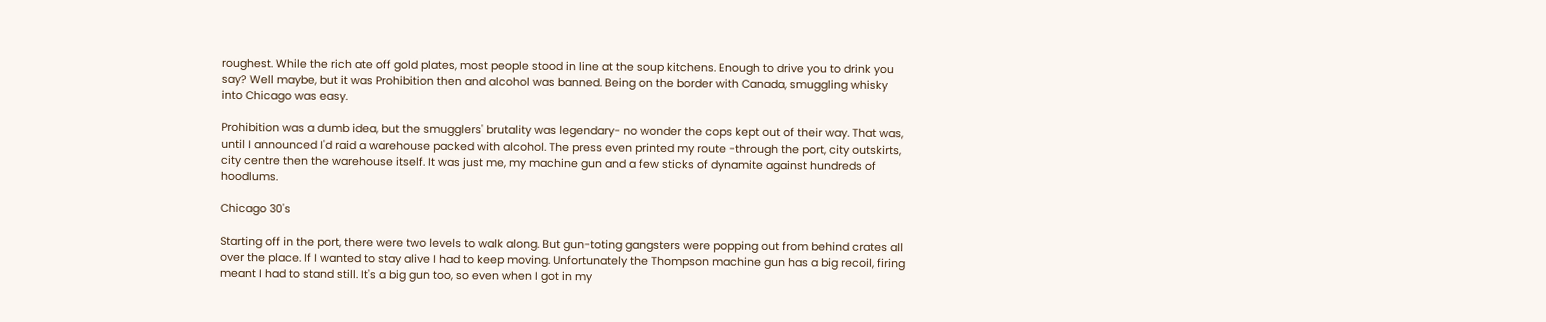roughest. While the rich ate off gold plates, most people stood in line at the soup kitchens. Enough to drive you to drink you say? Well maybe, but it was Prohibition then and alcohol was banned. Being on the border with Canada, smuggling whisky into Chicago was easy.

Prohibition was a dumb idea, but the smugglers' brutality was legendary- no wonder the cops kept out of their way. That was, until I announced I'd raid a warehouse packed with alcohol. The press even printed my route -through the port, city outskirts, city centre then the warehouse itself. It was just me, my machine gun and a few sticks of dynamite against hundreds of hoodlums.

Chicago 30's

Starting off in the port, there were two levels to walk along. But gun-toting gangsters were popping out from behind crates all over the place. If I wanted to stay alive I had to keep moving. Unfortunately the Thompson machine gun has a big recoil, firing meant I had to stand still. It's a big gun too, so even when I got in my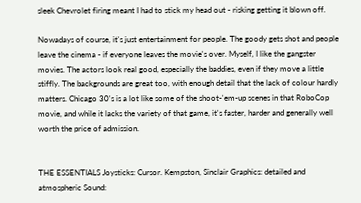sleek Chevrolet firing meant I had to stick my head out - risking getting it blown off.

Nowadays of course, it's just entertainment for people. The goody gets shot and people leave the cinema - if everyone leaves the movie's over. Myself, I like the gangster movies. The actors look real good, especially the baddies, even if they move a little stiffly. The backgrounds are great too, with enough detail that the lack of colour hardly matters. Chicago 30's is a lot like some of the shoot-'em-up scenes in that RoboCop movie, and while it lacks the variety of that game, it's faster, harder and generally well worth the price of admission.


THE ESSENTIALS Joysticks: Cursor. Kempston, Sinclair Graphics: detailed and atmospheric Sound: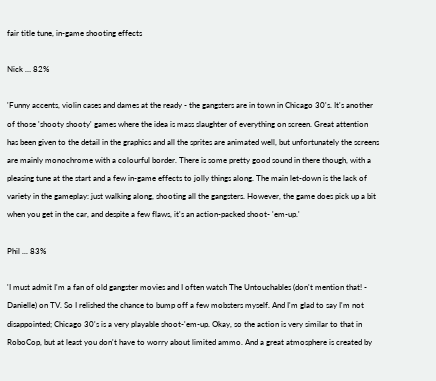fair title tune, in-game shooting effects

Nick … 82%

'Funny accents, violin cases and dames at the ready - the gangsters are in town in Chicago 30's. It's another of those 'shooty shooty' games where the idea is mass slaughter of everything on screen. Great attention has been given to the detail in the graphics and all the sprites are animated well, but unfortunately the screens are mainly monochrome with a colourful border. There is some pretty good sound in there though, with a pleasing tune at the start and a few in-game effects to jolly things along. The main let-down is the lack of variety in the gameplay: just walking along, shooting all the gangsters. However, the game does pick up a bit when you get in the car, and despite a few flaws, it's an action-packed shoot- 'em-up.'

Phil ... 83%

'I must admit I'm a fan of old gangster movies and I often watch The Untouchables (don't mention that! - Danielle) on TV. So I relished the chance to bump off a few mobsters myself. And I'm glad to say I'm not disappointed; Chicago 30's is a very playable shoot-'em-up. Okay, so the action is very similar to that in RoboCop, but at least you don't have to worry about limited ammo. And a great atmosphere is created by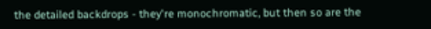the detailed backdrops - they're monochromatic, but then so are the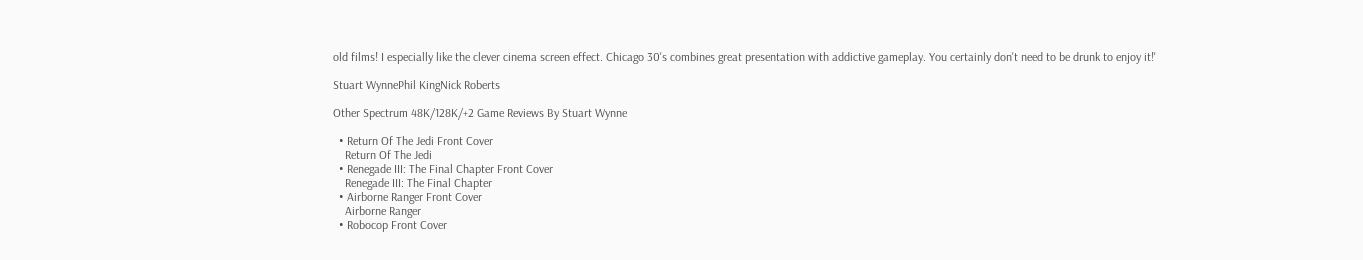old films! I especially like the clever cinema screen effect. Chicago 30's combines great presentation with addictive gameplay. You certainly don't need to be drunk to enjoy it!'

Stuart WynnePhil KingNick Roberts

Other Spectrum 48K/128K/+2 Game Reviews By Stuart Wynne

  • Return Of The Jedi Front Cover
    Return Of The Jedi
  • Renegade III: The Final Chapter Front Cover
    Renegade III: The Final Chapter
  • Airborne Ranger Front Cover
    Airborne Ranger
  • Robocop Front Cover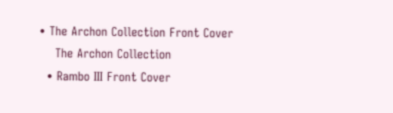• The Archon Collection Front Cover
    The Archon Collection
  • Rambo III Front Cover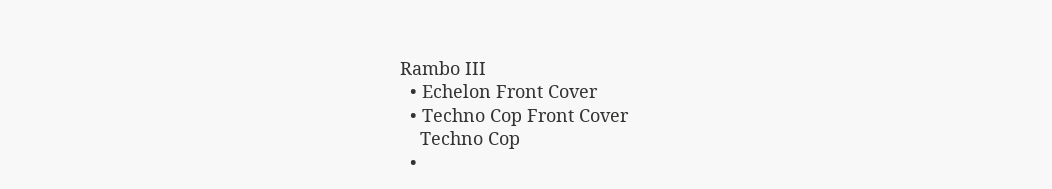Rambo III
  • Echelon Front Cover
  • Techno Cop Front Cover
    Techno Cop
  •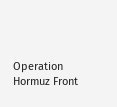Operation Hormuz Front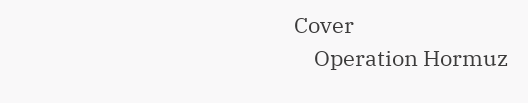Cover
    Operation Hormuz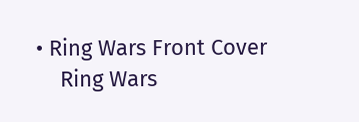• Ring Wars Front Cover
    Ring Wars